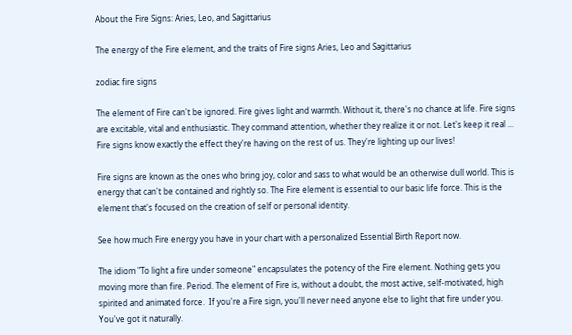About the Fire Signs: Aries, Leo, and Sagittarius

The energy of the Fire element, and the traits of Fire signs Aries, Leo and Sagittarius

zodiac fire signs

The element of Fire can't be ignored. Fire gives light and warmth. Without it, there's no chance at life. Fire signs are excitable, vital and enthusiastic. They command attention, whether they realize it or not. Let's keep it real ... Fire signs know exactly the effect they're having on the rest of us. They're lighting up our lives!

Fire signs are known as the ones who bring joy, color and sass to what would be an otherwise dull world. This is energy that can't be contained and rightly so. The Fire element is essential to our basic life force. This is the element that's focused on the creation of self or personal identity.

See how much Fire energy you have in your chart with a personalized Essential Birth Report now.

The idiom "To light a fire under someone" encapsulates the potency of the Fire element. Nothing gets you moving more than fire. Period. The element of Fire is, without a doubt, the most active, self-motivated, high spirited and animated force.  If you're a Fire sign, you'll never need anyone else to light that fire under you. You've got it naturally.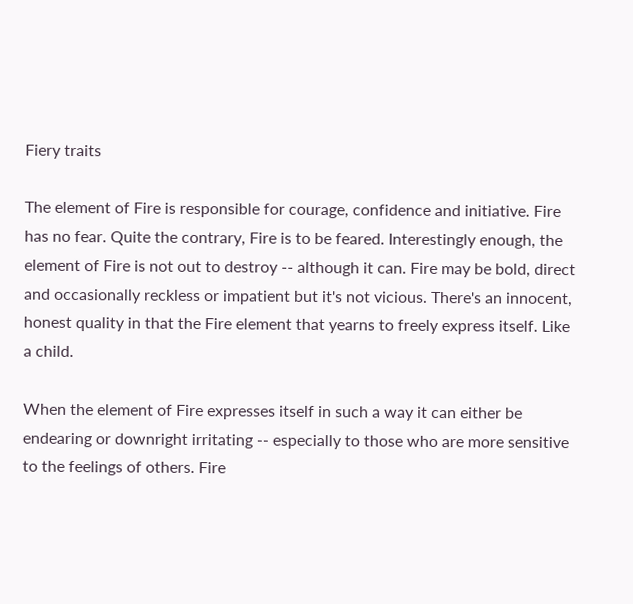Fiery traits

The element of Fire is responsible for courage, confidence and initiative. Fire has no fear. Quite the contrary, Fire is to be feared. Interestingly enough, the element of Fire is not out to destroy -- although it can. Fire may be bold, direct and occasionally reckless or impatient but it's not vicious. There's an innocent, honest quality in that the Fire element that yearns to freely express itself. Like a child.

When the element of Fire expresses itself in such a way it can either be endearing or downright irritating -- especially to those who are more sensitive to the feelings of others. Fire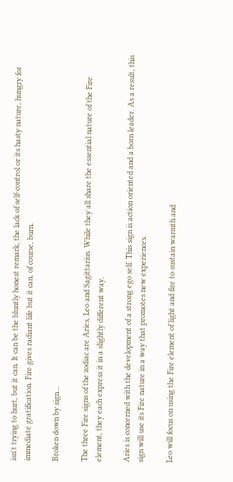isn't trying to hurt, but it can. It can be the bluntly honest remark, the lack of self-control or its hasty nature, hungry for immediate gratification. Fire gives radiant life but it can, of course, burn.

Broken down by sign...

The three Fire signs of the zodiac are Aries, Leo and Sagittarius. While they all share the essential nature of the Fire element, they each express it in a slightly different way.

Aries is concerned with the development of a strong ego self. This sign is action oriented and a born leader. As a result, this sign will use its Fire nature in a way that promotes new experiences.

Leo will focus on using the Fire element of light and fire to sustain warmth and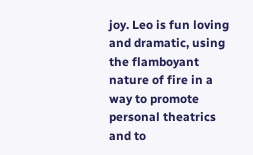joy. Leo is fun loving and dramatic, using the flamboyant nature of fire in a way to promote personal theatrics and to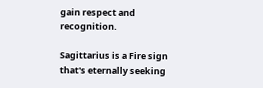gain respect and recognition.

Sagittarius is a Fire sign that's eternally seeking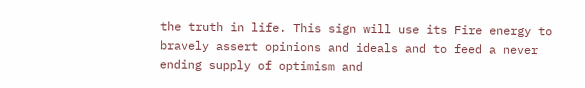the truth in life. This sign will use its Fire energy to bravely assert opinions and ideals and to feed a never ending supply of optimism and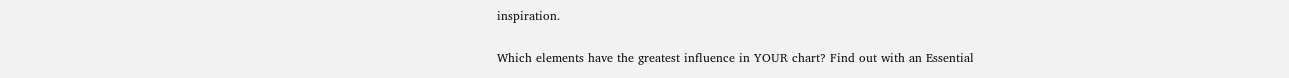inspiration.

Which elements have the greatest influence in YOUR chart? Find out with an Essential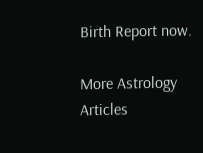Birth Report now.

More Astrology Articles